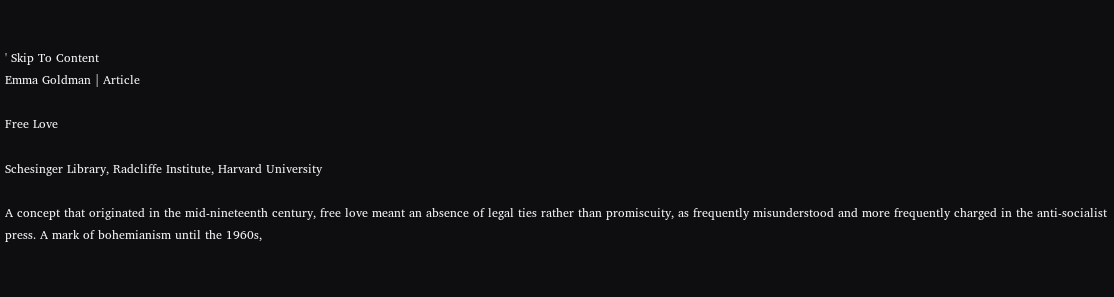' Skip To Content
Emma Goldman | Article

Free Love

Schesinger Library, Radcliffe Institute, Harvard University

A concept that originated in the mid-nineteenth century, free love meant an absence of legal ties rather than promiscuity, as frequently misunderstood and more frequently charged in the anti-socialist press. A mark of bohemianism until the 1960s,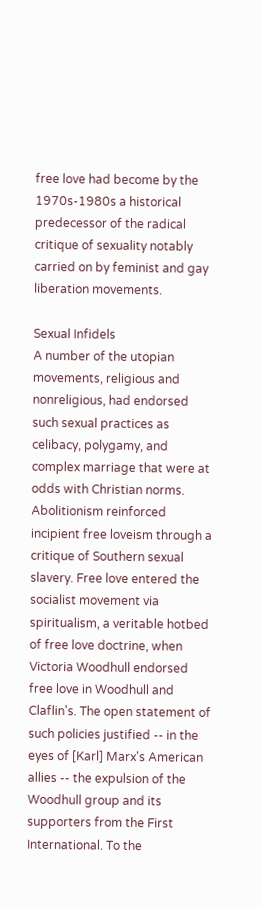free love had become by the 1970s-1980s a historical predecessor of the radical critique of sexuality notably carried on by feminist and gay liberation movements.

Sexual Infidels
A number of the utopian movements, religious and nonreligious, had endorsed such sexual practices as celibacy, polygamy, and complex marriage that were at odds with Christian norms. Abolitionism reinforced incipient free loveism through a critique of Southern sexual slavery. Free love entered the socialist movement via spiritualism, a veritable hotbed of free love doctrine, when Victoria Woodhull endorsed free love in Woodhull and Claflin's. The open statement of such policies justified -- in the eyes of [Karl] Marx's American allies -- the expulsion of the Woodhull group and its supporters from the First International. To the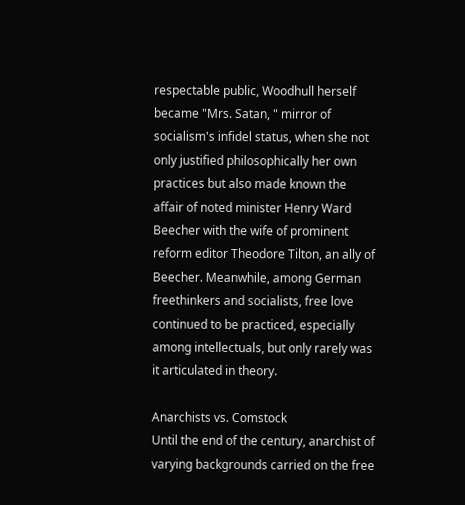respectable public, Woodhull herself became "Mrs. Satan, " mirror of socialism's infidel status, when she not only justified philosophically her own practices but also made known the affair of noted minister Henry Ward Beecher with the wife of prominent reform editor Theodore Tilton, an ally of Beecher. Meanwhile, among German freethinkers and socialists, free love continued to be practiced, especially among intellectuals, but only rarely was it articulated in theory.

Anarchists vs. Comstock
Until the end of the century, anarchist of varying backgrounds carried on the free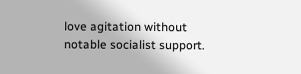love agitation without notable socialist support.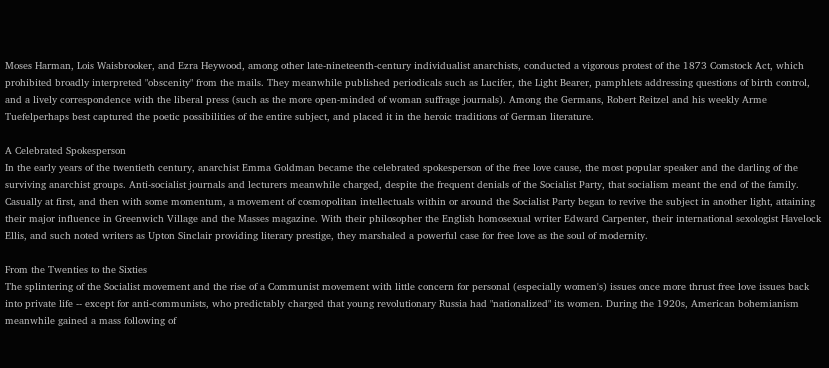Moses Harman, Lois Waisbrooker, and Ezra Heywood, among other late-nineteenth-century individualist anarchists, conducted a vigorous protest of the 1873 Comstock Act, which prohibited broadly interpreted "obscenity" from the mails. They meanwhile published periodicals such as Lucifer, the Light Bearer, pamphlets addressing questions of birth control, and a lively correspondence with the liberal press (such as the more open-minded of woman suffrage journals). Among the Germans, Robert Reitzel and his weekly Arme Tuefelperhaps best captured the poetic possibilities of the entire subject, and placed it in the heroic traditions of German literature.

A Celebrated Spokesperson
In the early years of the twentieth century, anarchist Emma Goldman became the celebrated spokesperson of the free love cause, the most popular speaker and the darling of the surviving anarchist groups. Anti-socialist journals and lecturers meanwhile charged, despite the frequent denials of the Socialist Party, that socialism meant the end of the family. Casually at first, and then with some momentum, a movement of cosmopolitan intellectuals within or around the Socialist Party began to revive the subject in another light, attaining their major influence in Greenwich Village and the Masses magazine. With their philosopher the English homosexual writer Edward Carpenter, their international sexologist Havelock Ellis, and such noted writers as Upton Sinclair providing literary prestige, they marshaled a powerful case for free love as the soul of modernity.

From the Twenties to the Sixties
The splintering of the Socialist movement and the rise of a Communist movement with little concern for personal (especially women's) issues once more thrust free love issues back into private life -- except for anti-communists, who predictably charged that young revolutionary Russia had "nationalized" its women. During the 1920s, American bohemianism meanwhile gained a mass following of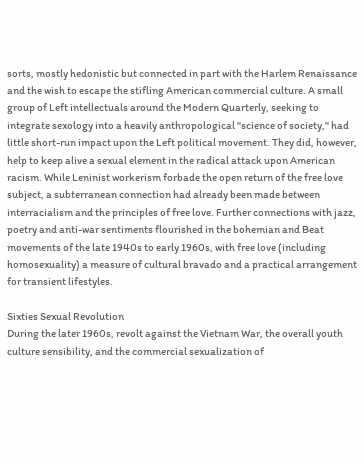sorts, mostly hedonistic but connected in part with the Harlem Renaissance and the wish to escape the stifling American commercial culture. A small group of Left intellectuals around the Modern Quarterly, seeking to integrate sexology into a heavily anthropological "science of society," had little short-run impact upon the Left political movement. They did, however, help to keep alive a sexual element in the radical attack upon American racism. While Leninist workerism forbade the open return of the free love subject, a subterranean connection had already been made between interracialism and the principles of free love. Further connections with jazz, poetry and anti-war sentiments flourished in the bohemian and Beat movements of the late 1940s to early 1960s, with free love (including homosexuality) a measure of cultural bravado and a practical arrangement for transient lifestyles.

Sixties Sexual Revolution
During the later 1960s, revolt against the Vietnam War, the overall youth culture sensibility, and the commercial sexualization of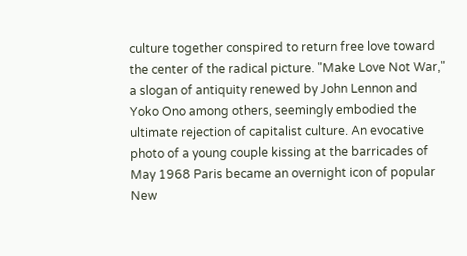culture together conspired to return free love toward the center of the radical picture. "Make Love Not War," a slogan of antiquity renewed by John Lennon and Yoko Ono among others, seemingly embodied the ultimate rejection of capitalist culture. An evocative photo of a young couple kissing at the barricades of May 1968 Paris became an overnight icon of popular New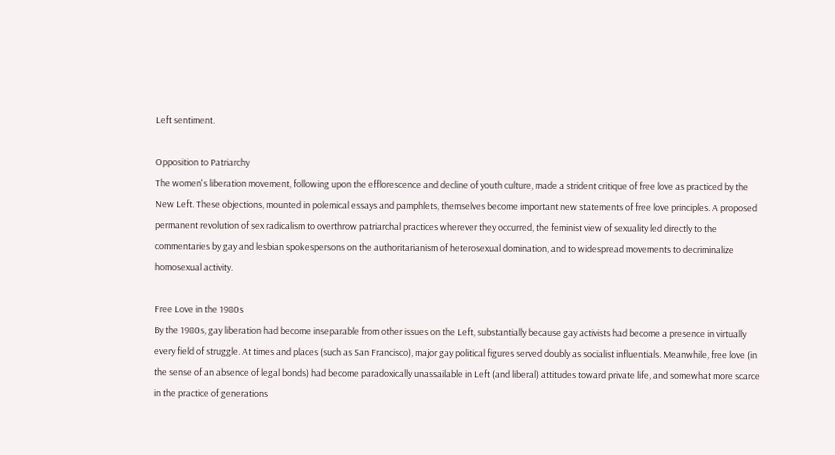Left sentiment.

Opposition to Patriarchy
The women's liberation movement, following upon the efflorescence and decline of youth culture, made a strident critique of free love as practiced by the New Left. These objections, mounted in polemical essays and pamphlets, themselves become important new statements of free love principles. A proposed permanent revolution of sex radicalism to overthrow patriarchal practices wherever they occurred, the feminist view of sexuality led directly to the commentaries by gay and lesbian spokespersons on the authoritarianism of heterosexual domination, and to widespread movements to decriminalize homosexual activity.

Free Love in the 1980s
By the 1980s, gay liberation had become inseparable from other issues on the Left, substantially because gay activists had become a presence in virtually every field of struggle. At times and places (such as San Francisco), major gay political figures served doubly as socialist influentials. Meanwhile, free love (in the sense of an absence of legal bonds) had become paradoxically unassailable in Left (and liberal) attitudes toward private life, and somewhat more scarce in the practice of generations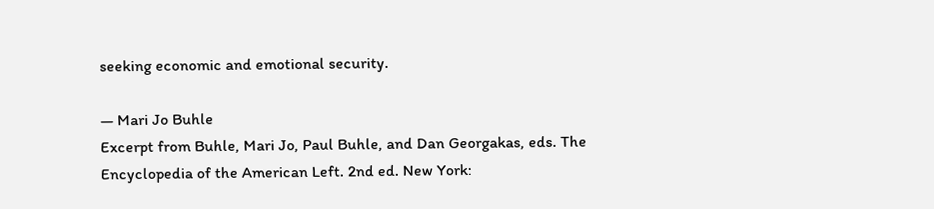seeking economic and emotional security.

— Mari Jo Buhle
Excerpt from Buhle, Mari Jo, Paul Buhle, and Dan Georgakas, eds. The Encyclopedia of the American Left. 2nd ed. New York: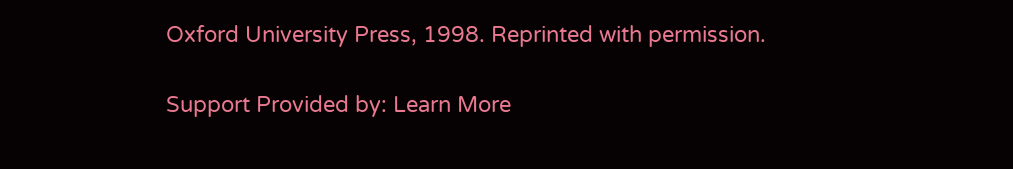Oxford University Press, 1998. Reprinted with permission.

Support Provided by: Learn More